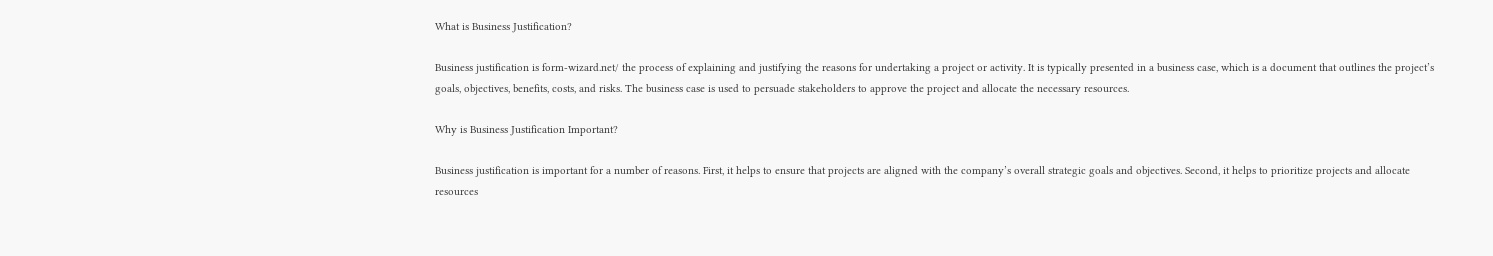What is Business Justification?

Business justification is form-wizard.net/ the process of explaining and justifying the reasons for undertaking a project or activity. It is typically presented in a business case, which is a document that outlines the project’s goals, objectives, benefits, costs, and risks. The business case is used to persuade stakeholders to approve the project and allocate the necessary resources.

Why is Business Justification Important?

Business justification is important for a number of reasons. First, it helps to ensure that projects are aligned with the company’s overall strategic goals and objectives. Second, it helps to prioritize projects and allocate resources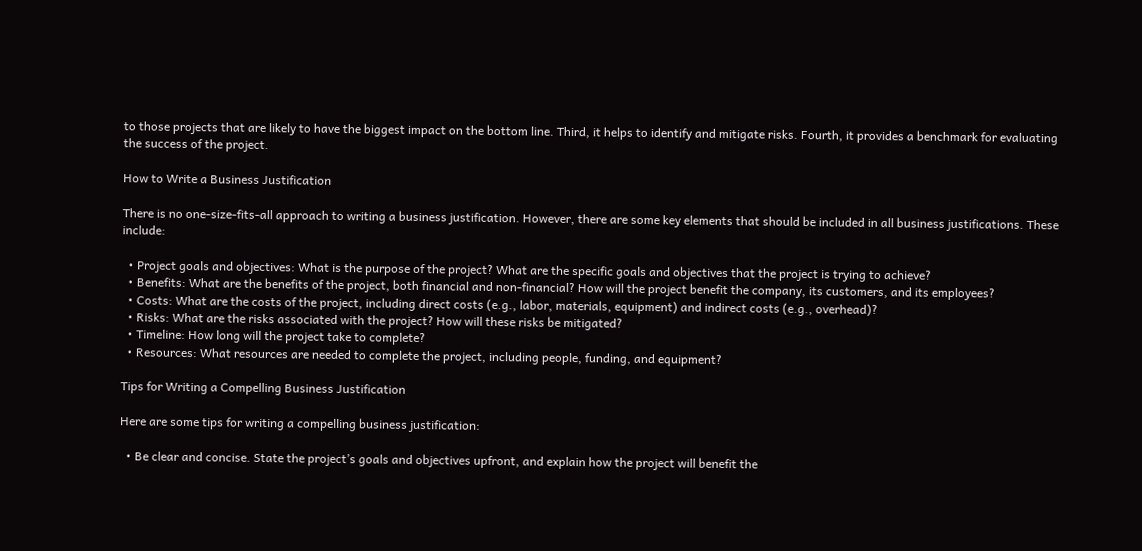to those projects that are likely to have the biggest impact on the bottom line. Third, it helps to identify and mitigate risks. Fourth, it provides a benchmark for evaluating the success of the project.

How to Write a Business Justification

There is no one-size-fits-all approach to writing a business justification. However, there are some key elements that should be included in all business justifications. These include:

  • Project goals and objectives: What is the purpose of the project? What are the specific goals and objectives that the project is trying to achieve?
  • Benefits: What are the benefits of the project, both financial and non-financial? How will the project benefit the company, its customers, and its employees?
  • Costs: What are the costs of the project, including direct costs (e.g., labor, materials, equipment) and indirect costs (e.g., overhead)?
  • Risks: What are the risks associated with the project? How will these risks be mitigated?
  • Timeline: How long will the project take to complete?
  • Resources: What resources are needed to complete the project, including people, funding, and equipment?

Tips for Writing a Compelling Business Justification

Here are some tips for writing a compelling business justification:

  • Be clear and concise. State the project’s goals and objectives upfront, and explain how the project will benefit the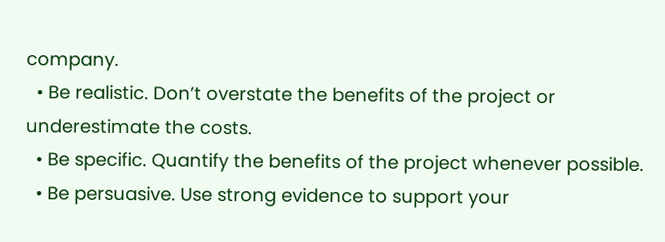company.
  • Be realistic. Don’t overstate the benefits of the project or underestimate the costs.
  • Be specific. Quantify the benefits of the project whenever possible.
  • Be persuasive. Use strong evidence to support your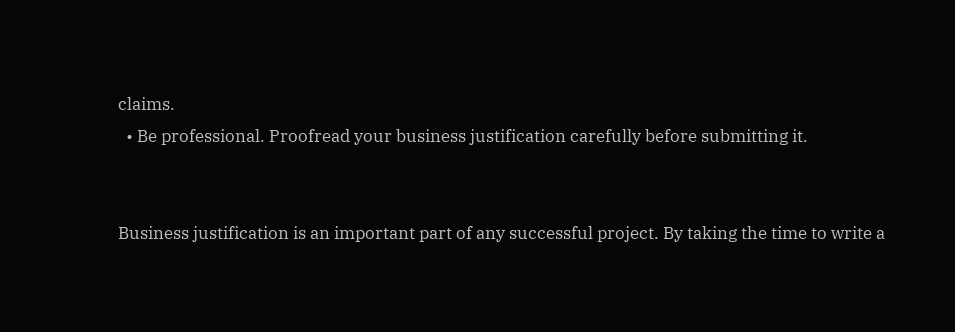claims.
  • Be professional. Proofread your business justification carefully before submitting it.


Business justification is an important part of any successful project. By taking the time to write a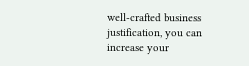well-crafted business justification, you can increase your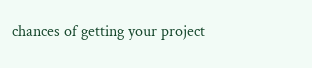chances of getting your project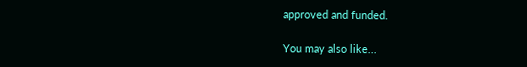approved and funded.

You may also like...